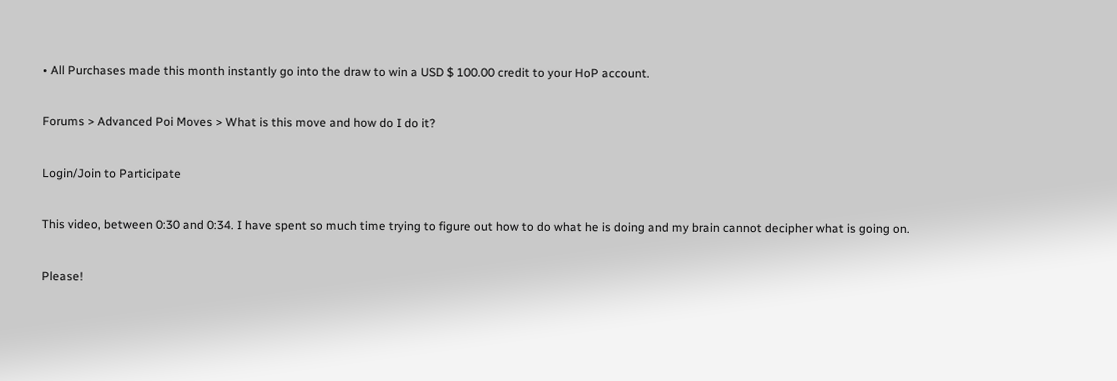• All Purchases made this month instantly go into the draw to win a USD $ 100.00 credit to your HoP account.

Forums > Advanced Poi Moves > What is this move and how do I do it?

Login/Join to Participate

This video, between 0:30 and 0:34. I have spent so much time trying to figure out how to do what he is doing and my brain cannot decipher what is going on.

Please!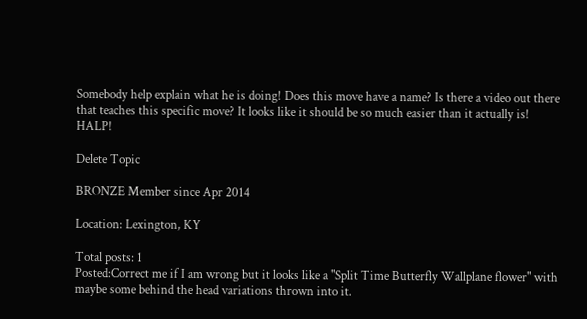Somebody help explain what he is doing! Does this move have a name? Is there a video out there that teaches this specific move? It looks like it should be so much easier than it actually is! HALP!

Delete Topic

BRONZE Member since Apr 2014

Location: Lexington, KY

Total posts: 1
Posted:Correct me if I am wrong but it looks like a "Split Time Butterfly Wallplane flower" with maybe some behind the head variations thrown into it.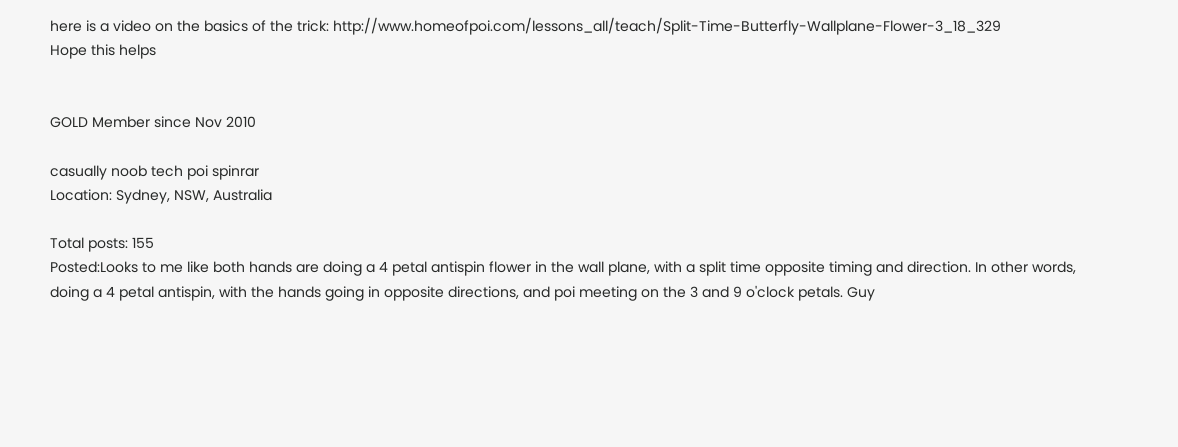here is a video on the basics of the trick: http://www.homeofpoi.com/lessons_all/teach/Split-Time-Butterfly-Wallplane-Flower-3_18_329
Hope this helps


GOLD Member since Nov 2010

casually noob tech poi spinrar
Location: Sydney, NSW, Australia

Total posts: 155
Posted:Looks to me like both hands are doing a 4 petal antispin flower in the wall plane, with a split time opposite timing and direction. In other words, doing a 4 petal antispin, with the hands going in opposite directions, and poi meeting on the 3 and 9 o'clock petals. Guy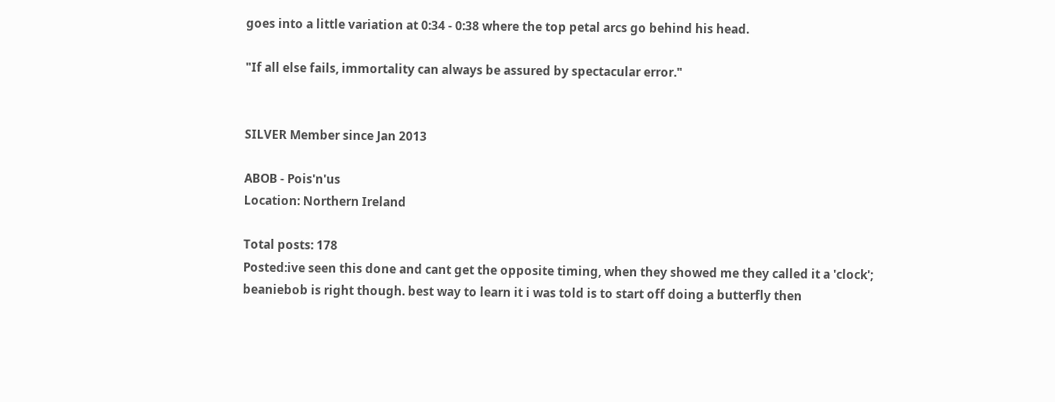goes into a little variation at 0:34 - 0:38 where the top petal arcs go behind his head.

"If all else fails, immortality can always be assured by spectacular error."


SILVER Member since Jan 2013

ABOB - Pois'n'us
Location: Northern Ireland

Total posts: 178
Posted:ive seen this done and cant get the opposite timing, when they showed me they called it a 'clock'; beaniebob is right though. best way to learn it i was told is to start off doing a butterfly then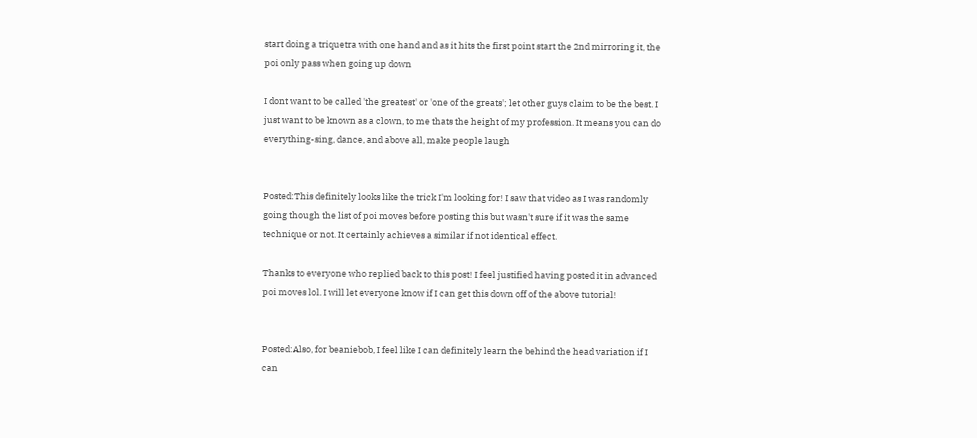start doing a triquetra with one hand and as it hits the first point start the 2nd mirroring it, the poi only pass when going up down

I dont want to be called 'the greatest' or 'one of the greats'; let other guys claim to be the best. I just want to be known as a clown, to me thats the height of my profession. It means you can do everything-sing, dance, and above all, make people laugh


Posted:This definitely looks like the trick I'm looking for! I saw that video as I was randomly going though the list of poi moves before posting this but wasn't sure if it was the same technique or not. It certainly achieves a similar if not identical effect.

Thanks to everyone who replied back to this post! I feel justified having posted it in advanced poi moves lol. I will let everyone know if I can get this down off of the above tutorial!


Posted:Also, for beaniebob, I feel like I can definitely learn the behind the head variation if I can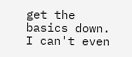get the basics down. I can't even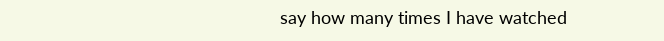say how many times I have watched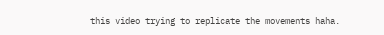this video trying to replicate the movements haha.